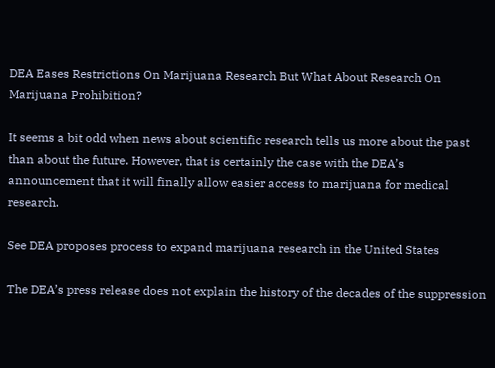DEA Eases Restrictions On Marijuana Research But What About Research On Marijuana Prohibition?

It seems a bit odd when news about scientific research tells us more about the past than about the future. However, that is certainly the case with the DEA’s announcement that it will finally allow easier access to marijuana for medical research.

See DEA proposes process to expand marijuana research in the United States

The DEA’s press release does not explain the history of the decades of the suppression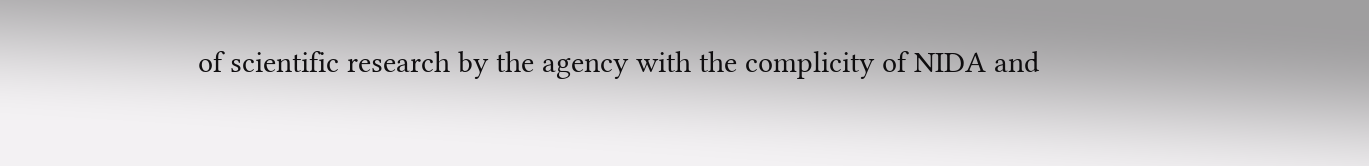of scientific research by the agency with the complicity of NIDA and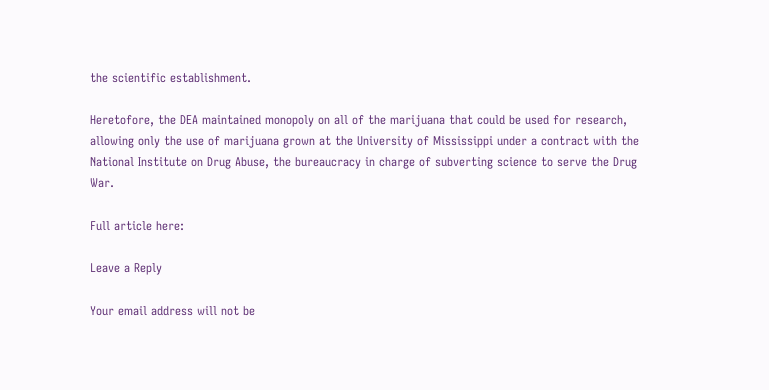the scientific establishment.

Heretofore, the DEA maintained monopoly on all of the marijuana that could be used for research, allowing only the use of marijuana grown at the University of Mississippi under a contract with the National Institute on Drug Abuse, the bureaucracy in charge of subverting science to serve the Drug War.

Full article here:

Leave a Reply

Your email address will not be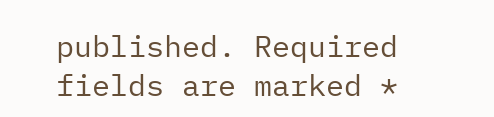published. Required fields are marked *